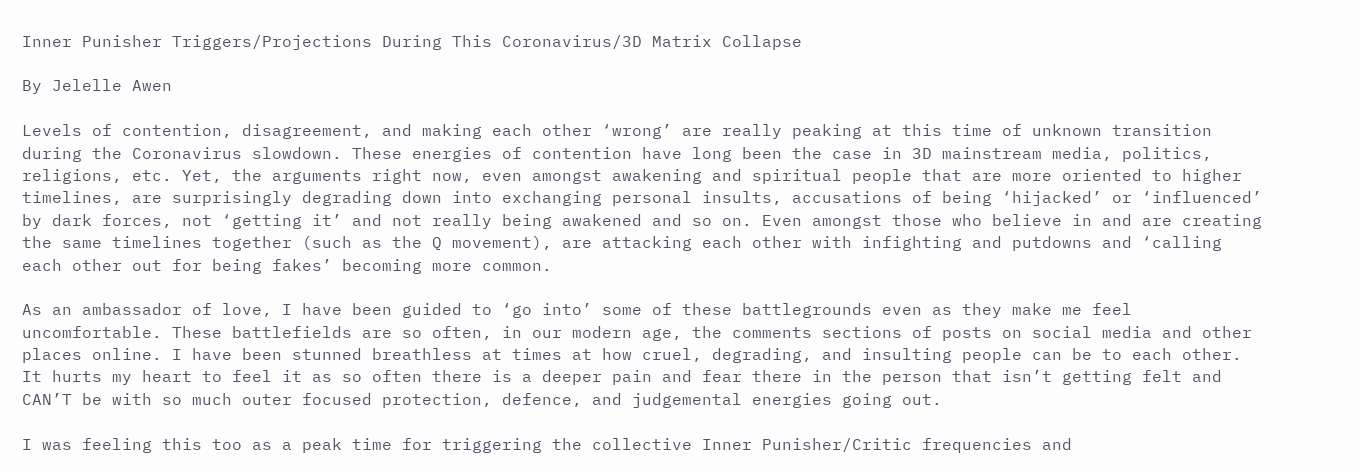Inner Punisher Triggers/Projections During This Coronavirus/3D Matrix Collapse

By Jelelle Awen

Levels of contention, disagreement, and making each other ‘wrong’ are really peaking at this time of unknown transition during the Coronavirus slowdown. These energies of contention have long been the case in 3D mainstream media, politics, religions, etc. Yet, the arguments right now, even amongst awakening and spiritual people that are more oriented to higher timelines, are surprisingly degrading down into exchanging personal insults, accusations of being ‘hijacked’ or ‘influenced’ by dark forces, not ‘getting it’ and not really being awakened and so on. Even amongst those who believe in and are creating the same timelines together (such as the Q movement), are attacking each other with infighting and putdowns and ‘calling each other out for being fakes’ becoming more common.

As an ambassador of love, I have been guided to ‘go into’ some of these battlegrounds even as they make me feel uncomfortable. These battlefields are so often, in our modern age, the comments sections of posts on social media and other places online. I have been stunned breathless at times at how cruel, degrading, and insulting people can be to each other. It hurts my heart to feel it as so often there is a deeper pain and fear there in the person that isn’t getting felt and CAN’T be with so much outer focused protection, defence, and judgemental energies going out.

I was feeling this too as a peak time for triggering the collective Inner Punisher/Critic frequencies and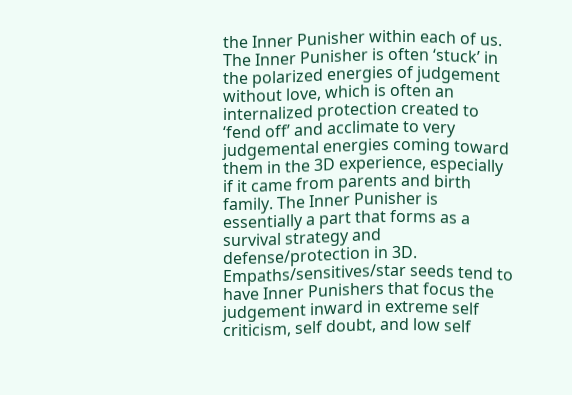the Inner Punisher within each of us. The Inner Punisher is often ‘stuck’ in the polarized energies of judgement without love, which is often an internalized protection created to ‘fend off’ and acclimate to very judgemental energies coming toward them in the 3D experience, especially if it came from parents and birth family. The Inner Punisher is essentially a part that forms as a survival strategy and defense/protection in 3D. Empaths/sensitives/star seeds tend to have Inner Punishers that focus the judgement inward in extreme self criticism, self doubt, and low self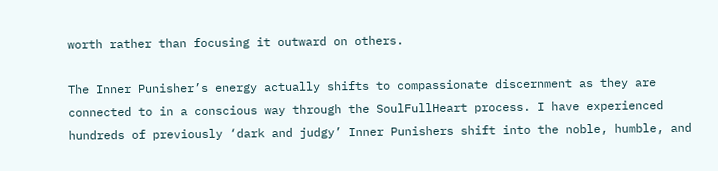worth rather than focusing it outward on others.

The Inner Punisher’s energy actually shifts to compassionate discernment as they are connected to in a conscious way through the SoulFullHeart process. I have experienced hundreds of previously ‘dark and judgy’ Inner Punishers shift into the noble, humble, and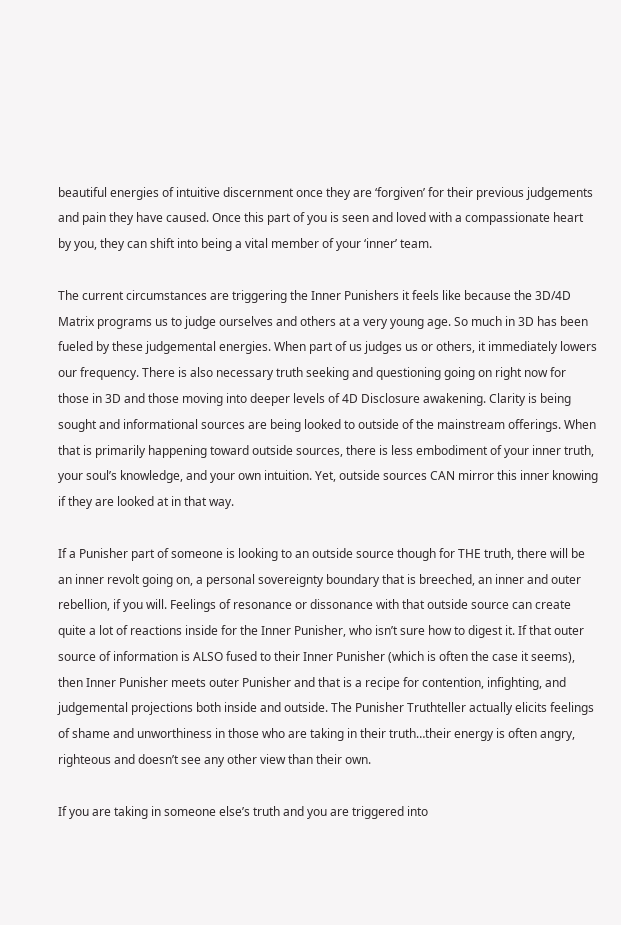beautiful energies of intuitive discernment once they are ‘forgiven’ for their previous judgements and pain they have caused. Once this part of you is seen and loved with a compassionate heart by you, they can shift into being a vital member of your ‘inner’ team.

The current circumstances are triggering the Inner Punishers it feels like because the 3D/4D Matrix programs us to judge ourselves and others at a very young age. So much in 3D has been fueled by these judgemental energies. When part of us judges us or others, it immediately lowers our frequency. There is also necessary truth seeking and questioning going on right now for those in 3D and those moving into deeper levels of 4D Disclosure awakening. Clarity is being sought and informational sources are being looked to outside of the mainstream offerings. When that is primarily happening toward outside sources, there is less embodiment of your inner truth, your soul’s knowledge, and your own intuition. Yet, outside sources CAN mirror this inner knowing if they are looked at in that way.

If a Punisher part of someone is looking to an outside source though for THE truth, there will be an inner revolt going on, a personal sovereignty boundary that is breeched, an inner and outer rebellion, if you will. Feelings of resonance or dissonance with that outside source can create quite a lot of reactions inside for the Inner Punisher, who isn’t sure how to digest it. If that outer source of information is ALSO fused to their Inner Punisher (which is often the case it seems), then Inner Punisher meets outer Punisher and that is a recipe for contention, infighting, and judgemental projections both inside and outside. The Punisher Truthteller actually elicits feelings of shame and unworthiness in those who are taking in their truth…their energy is often angry, righteous and doesn’t see any other view than their own.

If you are taking in someone else’s truth and you are triggered into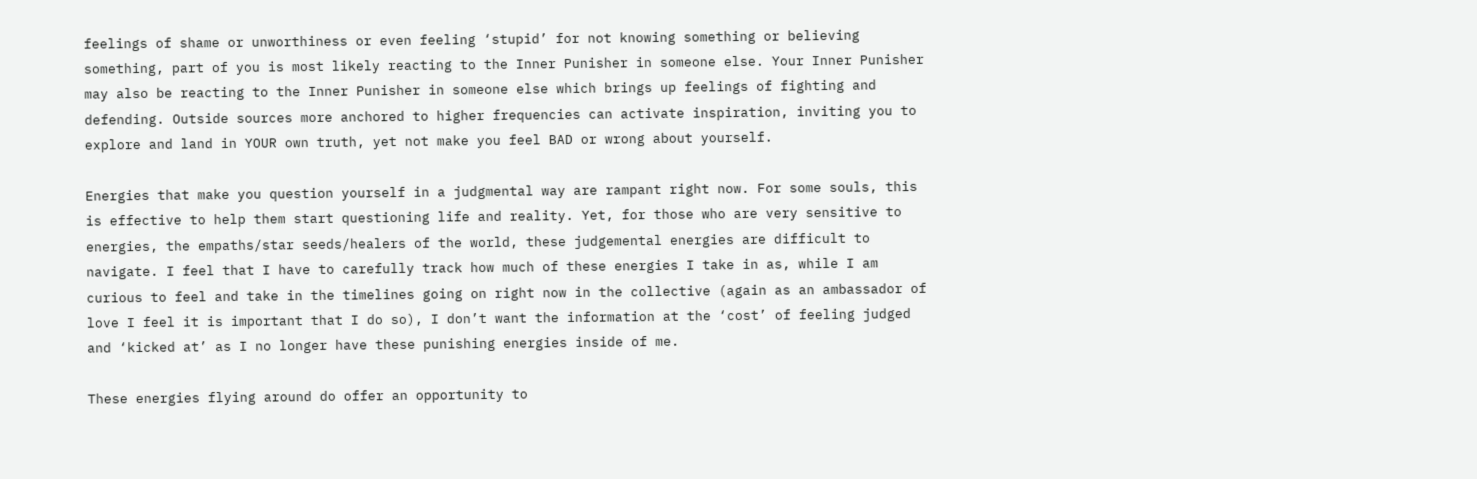feelings of shame or unworthiness or even feeling ‘stupid’ for not knowing something or believing something, part of you is most likely reacting to the Inner Punisher in someone else. Your Inner Punisher may also be reacting to the Inner Punisher in someone else which brings up feelings of fighting and defending. Outside sources more anchored to higher frequencies can activate inspiration, inviting you to explore and land in YOUR own truth, yet not make you feel BAD or wrong about yourself.

Energies that make you question yourself in a judgmental way are rampant right now. For some souls, this is effective to help them start questioning life and reality. Yet, for those who are very sensitive to energies, the empaths/star seeds/healers of the world, these judgemental energies are difficult to navigate. I feel that I have to carefully track how much of these energies I take in as, while I am curious to feel and take in the timelines going on right now in the collective (again as an ambassador of love I feel it is important that I do so), I don’t want the information at the ‘cost’ of feeling judged and ‘kicked at’ as I no longer have these punishing energies inside of me.

These energies flying around do offer an opportunity to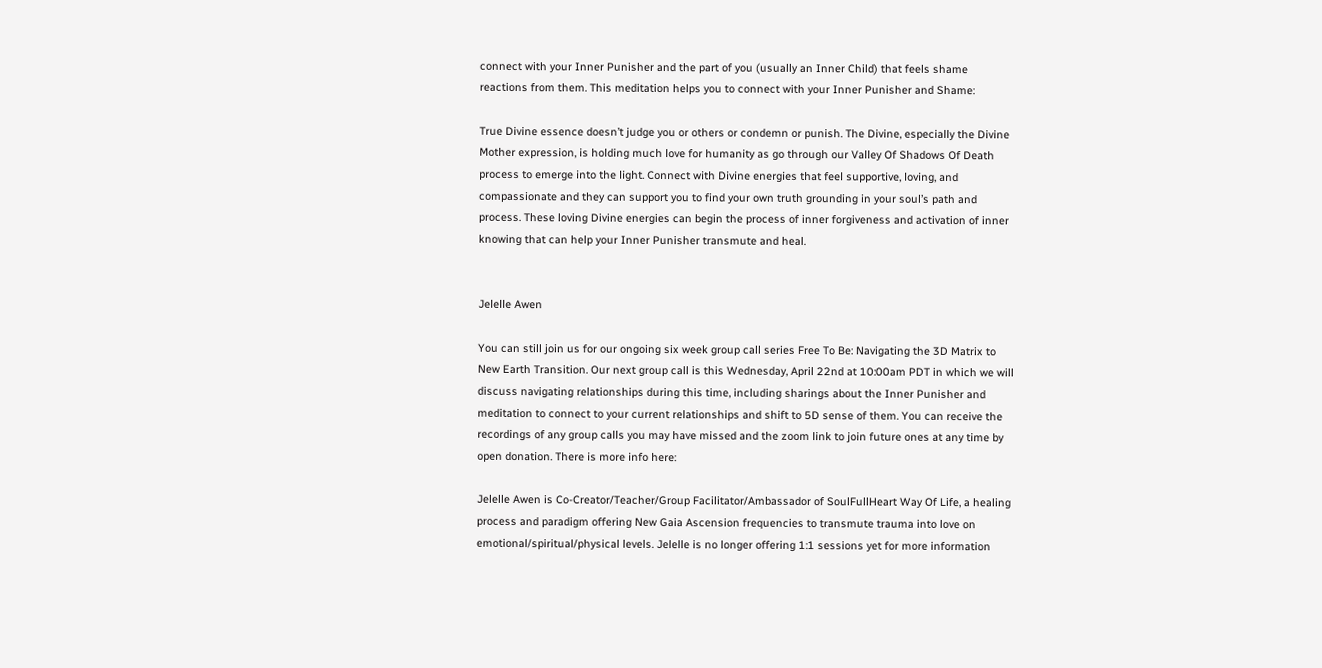connect with your Inner Punisher and the part of you (usually an Inner Child) that feels shame reactions from them. This meditation helps you to connect with your Inner Punisher and Shame:

True Divine essence doesn’t judge you or others or condemn or punish. The Divine, especially the Divine Mother expression, is holding much love for humanity as go through our Valley Of Shadows Of Death process to emerge into the light. Connect with Divine energies that feel supportive, loving, and compassionate and they can support you to find your own truth grounding in your soul’s path and process. These loving Divine energies can begin the process of inner forgiveness and activation of inner knowing that can help your Inner Punisher transmute and heal.


Jelelle Awen

You can still join us for our ongoing six week group call series Free To Be: Navigating the 3D Matrix to New Earth Transition. Our next group call is this Wednesday, April 22nd at 10:00am PDT in which we will discuss navigating relationships during this time, including sharings about the Inner Punisher and meditation to connect to your current relationships and shift to 5D sense of them. You can receive the recordings of any group calls you may have missed and the zoom link to join future ones at any time by open donation. There is more info here:

Jelelle Awen is Co-Creator/Teacher/Group Facilitator/Ambassador of SoulFullHeart Way Of Life, a healing process and paradigm offering New Gaia Ascension frequencies to transmute trauma into love on emotional/spiritual/physical levels. Jelelle is no longer offering 1:1 sessions yet for more information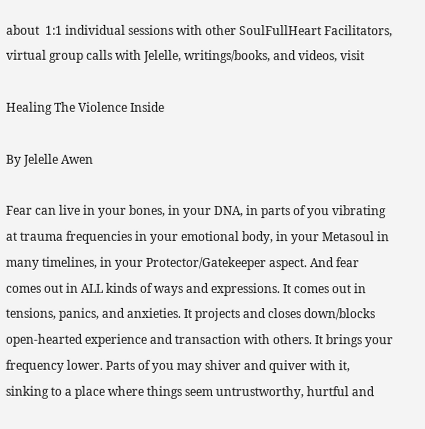about  1:1 individual sessions with other SoulFullHeart Facilitators, virtual group calls with Jelelle, writings/books, and videos, visit

Healing The Violence Inside

By Jelelle Awen

Fear can live in your bones, in your DNA, in parts of you vibrating at trauma frequencies in your emotional body, in your Metasoul in many timelines, in your Protector/Gatekeeper aspect. And fear comes out in ALL kinds of ways and expressions. It comes out in tensions, panics, and anxieties. It projects and closes down/blocks open-hearted experience and transaction with others. It brings your frequency lower. Parts of you may shiver and quiver with it, sinking to a place where things seem untrustworthy, hurtful and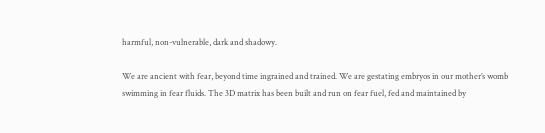harmful, non-vulnerable, dark and shadowy.

We are ancient with fear, beyond time ingrained and trained. We are gestating embryos in our mother’s womb swimming in fear fluids. The 3D matrix has been built and run on fear fuel, fed and maintained by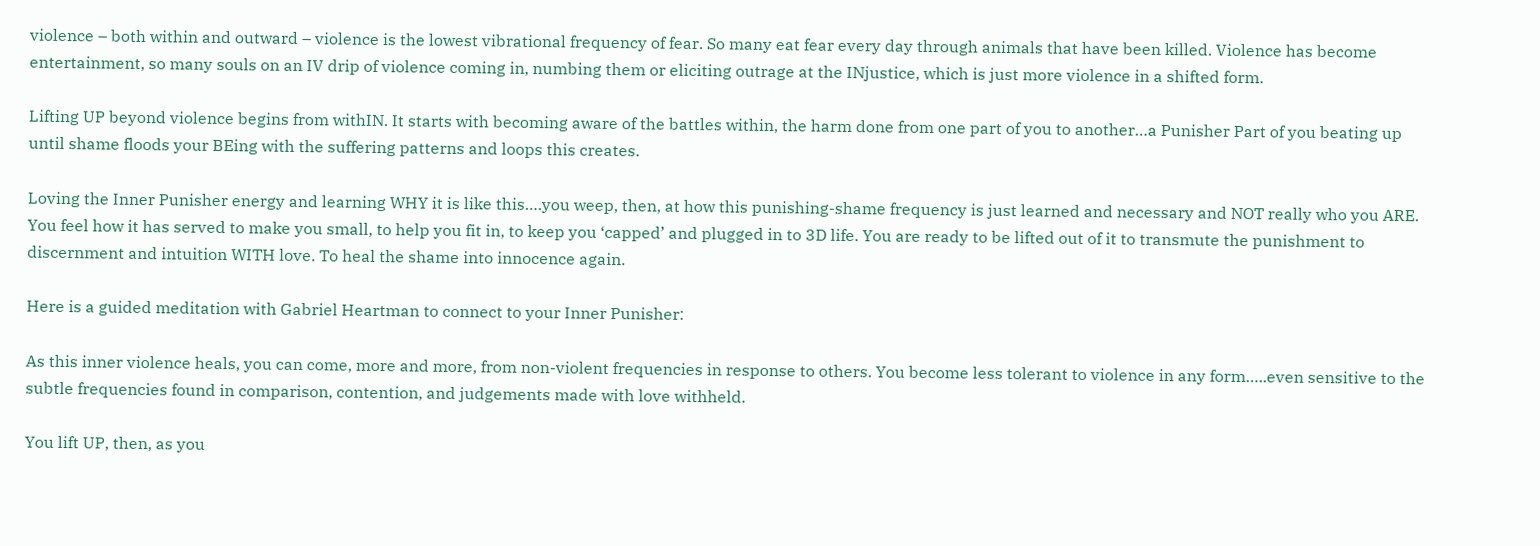violence – both within and outward – violence is the lowest vibrational frequency of fear. So many eat fear every day through animals that have been killed. Violence has become entertainment, so many souls on an IV drip of violence coming in, numbing them or eliciting outrage at the INjustice, which is just more violence in a shifted form.

Lifting UP beyond violence begins from withIN. It starts with becoming aware of the battles within, the harm done from one part of you to another…a Punisher Part of you beating up until shame floods your BEing with the suffering patterns and loops this creates.

Loving the Inner Punisher energy and learning WHY it is like this….you weep, then, at how this punishing-shame frequency is just learned and necessary and NOT really who you ARE. You feel how it has served to make you small, to help you fit in, to keep you ‘capped’ and plugged in to 3D life. You are ready to be lifted out of it to transmute the punishment to discernment and intuition WITH love. To heal the shame into innocence again.

Here is a guided meditation with Gabriel Heartman to connect to your Inner Punisher:

As this inner violence heals, you can come, more and more, from non-violent frequencies in response to others. You become less tolerant to violence in any form…..even sensitive to the subtle frequencies found in comparison, contention, and judgements made with love withheld.

You lift UP, then, as you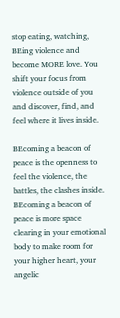stop eating, watching, BEing violence and become MORE love. You shift your focus from violence outside of you and discover, find, and feel where it lives inside.

BEcoming a beacon of peace is the openness to feel the violence, the battles, the clashes inside. BEcoming a beacon of peace is more space clearing in your emotional body to make room for your higher heart, your angelic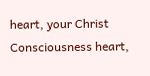heart, your Christ Consciousness heart,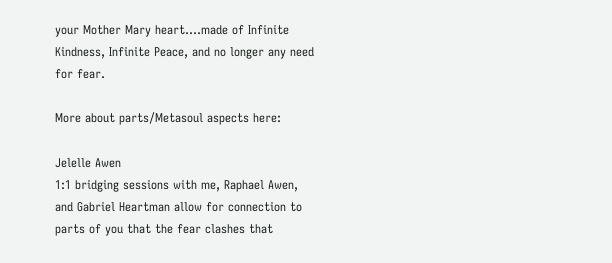your Mother Mary heart….made of Infinite Kindness, Infinite Peace, and no longer any need for fear.

More about parts/Metasoul aspects here:

Jelelle Awen
1:1 bridging sessions with me, Raphael Awen, and Gabriel Heartman allow for connection to parts of you that the fear clashes that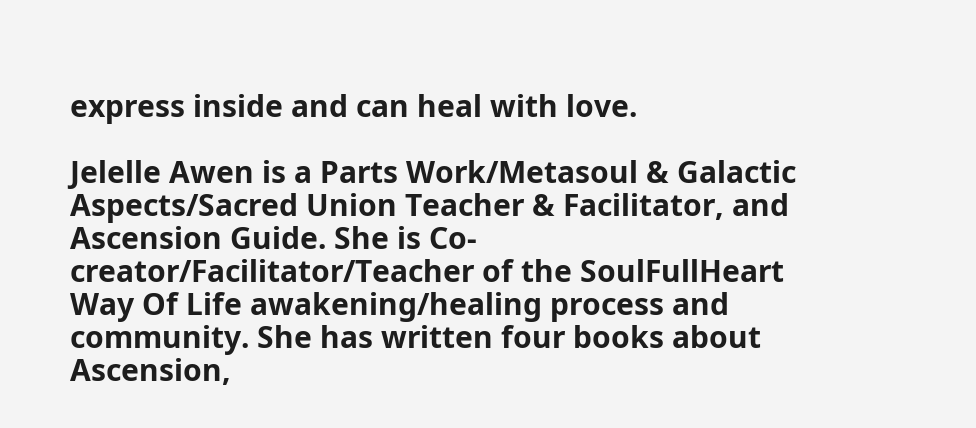express inside and can heal with love.

Jelelle Awen is a Parts Work/Metasoul & Galactic Aspects/Sacred Union Teacher & Facilitator, and Ascension Guide. She is Co-creator/Facilitator/Teacher of the SoulFullHeart Way Of Life awakening/healing process and community. She has written four books about Ascension,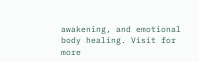awakening, and emotional body healing. Visit for more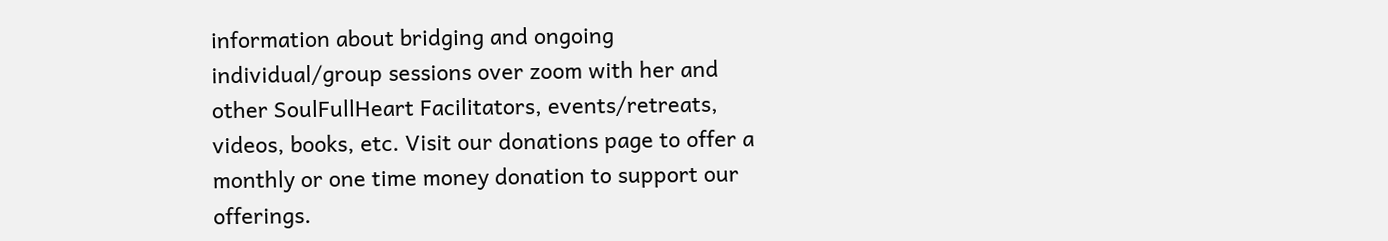information about bridging and ongoing individual/group sessions over zoom with her and other SoulFullHeart Facilitators, events/retreats, videos, books, etc. Visit our donations page to offer a monthly or one time money donation to support our offerings.